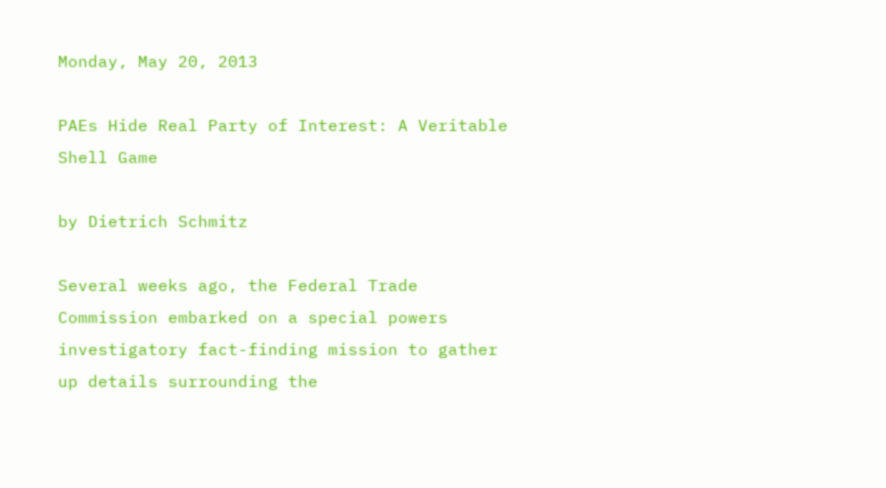Monday, May 20, 2013

PAEs Hide Real Party of Interest: A Veritable Shell Game

by Dietrich Schmitz

Several weeks ago, the Federal Trade Commission embarked on a special powers investigatory fact-finding mission to gather up details surrounding the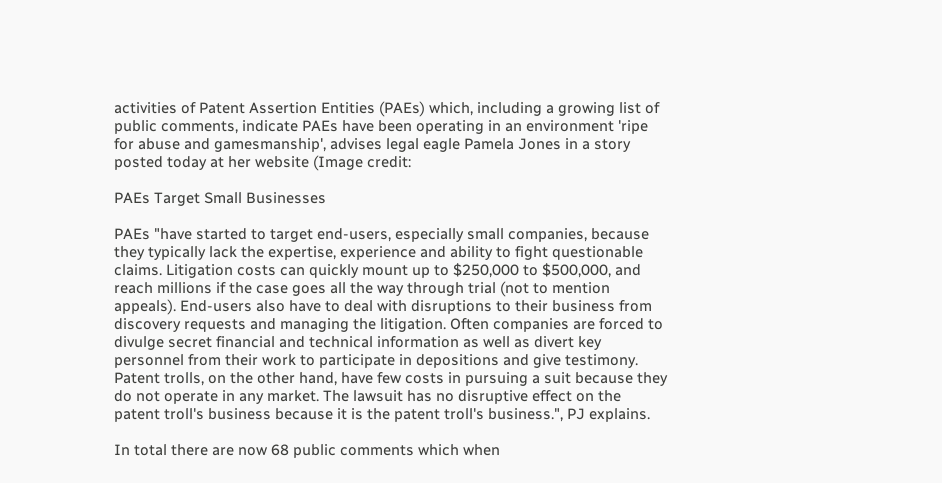activities of Patent Assertion Entities (PAEs) which, including a growing list of public comments, indicate PAEs have been operating in an environment 'ripe for abuse and gamesmanship', advises legal eagle Pamela Jones in a story posted today at her website (Image credit:

PAEs Target Small Businesses

PAEs "have started to target end-users, especially small companies, because they typically lack the expertise, experience and ability to fight questionable claims. Litigation costs can quickly mount up to $250,000 to $500,000, and reach millions if the case goes all the way through trial (not to mention appeals). End-users also have to deal with disruptions to their business from discovery requests and managing the litigation. Often companies are forced to divulge secret financial and technical information as well as divert key personnel from their work to participate in depositions and give testimony. Patent trolls, on the other hand, have few costs in pursuing a suit because they do not operate in any market. The lawsuit has no disruptive effect on the patent troll's business because it is the patent troll's business.", PJ explains.

In total there are now 68 public comments which when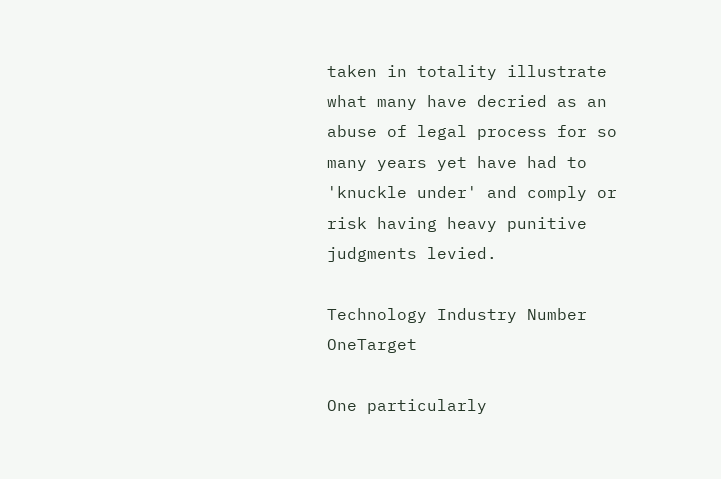taken in totality illustrate what many have decried as an abuse of legal process for so many years yet have had to 'knuckle under' and comply or risk having heavy punitive judgments levied.

Technology Industry Number OneTarget

One particularly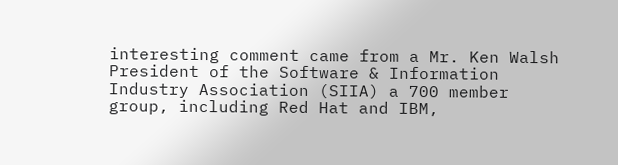interesting comment came from a Mr. Ken Walsh President of the Software & Information Industry Association (SIIA) a 700 member group, including Red Hat and IBM,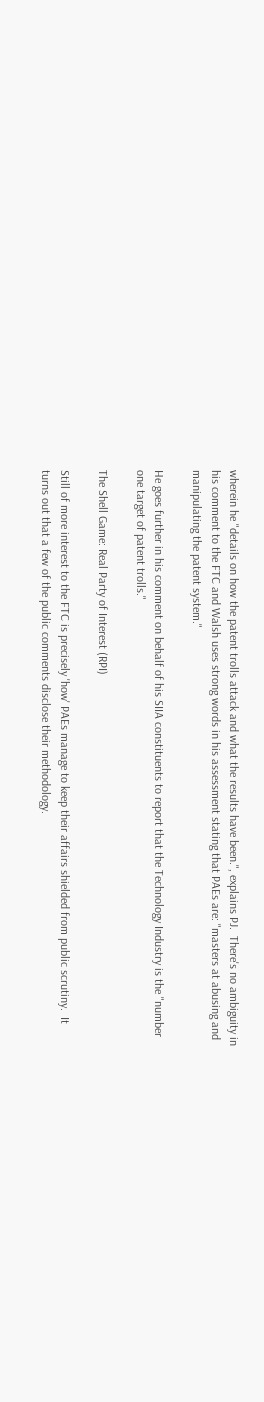wherein he "details on how the patent trolls attack and what the results have been.", explains PJ.  There's no ambiguity in his comment to the FTC and Walsh uses strong words in his assessment stating that PAEs are: "masters at abusing and manipulating the patent system."

He goes further in his comment on behalf of his SIIA constituents to report that the Technology Industry is the "number one target of patent trolls."

The Shell Game: Real Party of Interest (RPI)

Still of more interest to the FTC is precisely 'how' PAEs manage to keep their affairs shielded from public scrutiny.  It turns out that a few of the public comments disclose their methodology.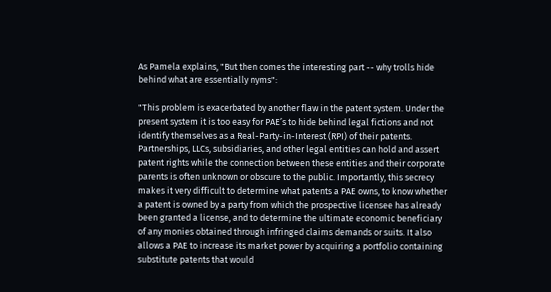As Pamela explains, "But then comes the interesting part -- why trolls hide behind what are essentially nyms":

"This problem is exacerbated by another flaw in the patent system. Under the present system it is too easy for PAE’s to hide behind legal fictions and not identify themselves as a Real-Party-in-Interest (RPI) of their patents. Partnerships, LLCs, subsidiaries, and other legal entities can hold and assert patent rights while the connection between these entities and their corporate parents is often unknown or obscure to the public. Importantly, this secrecy makes it very difficult to determine what patents a PAE owns, to know whether a patent is owned by a party from which the prospective licensee has already been granted a license, and to determine the ultimate economic beneficiary of any monies obtained through infringed claims demands or suits. It also allows a PAE to increase its market power by acquiring a portfolio containing substitute patents that would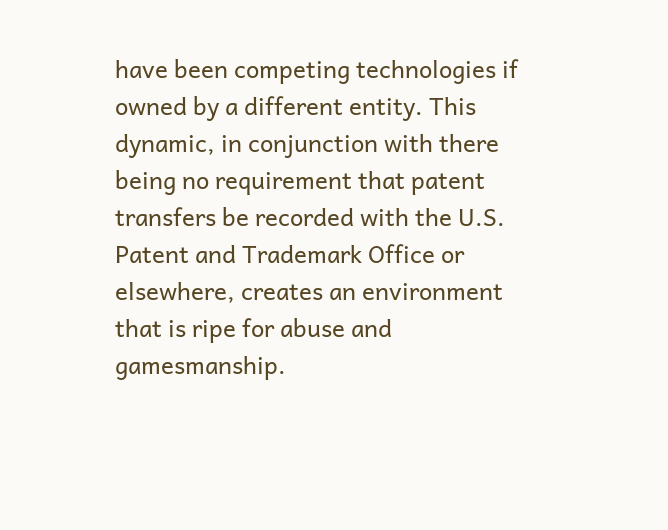have been competing technologies if owned by a different entity. This dynamic, in conjunction with there being no requirement that patent transfers be recorded with the U.S. Patent and Trademark Office or elsewhere, creates an environment that is ripe for abuse and gamesmanship.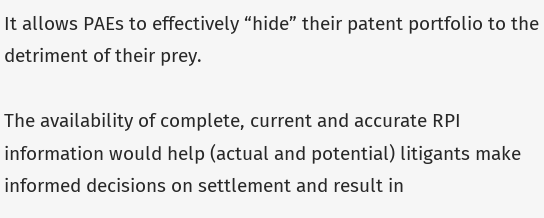It allows PAEs to effectively “hide” their patent portfolio to the detriment of their prey.

The availability of complete, current and accurate RPI information would help (actual and potential) litigants make informed decisions on settlement and result in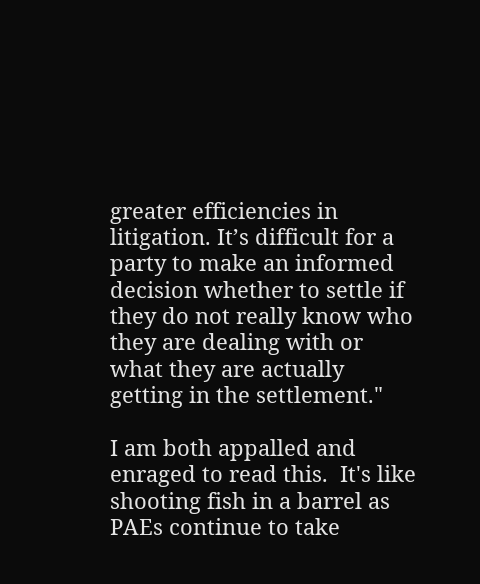greater efficiencies in litigation. It’s difficult for a party to make an informed decision whether to settle if they do not really know who they are dealing with or what they are actually getting in the settlement."

I am both appalled and enraged to read this.  It's like shooting fish in a barrel as PAEs continue to take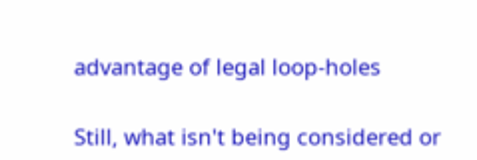advantage of legal loop-holes

Still, what isn't being considered or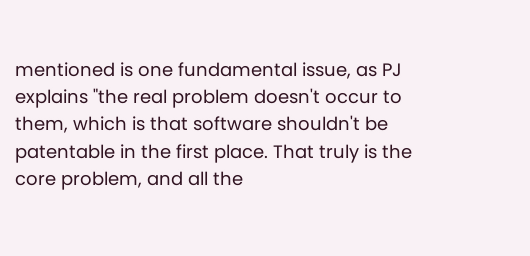mentioned is one fundamental issue, as PJ explains "the real problem doesn't occur to them, which is that software shouldn't be patentable in the first place. That truly is the core problem, and all the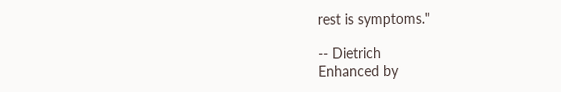rest is symptoms."

-- Dietrich
Enhanced by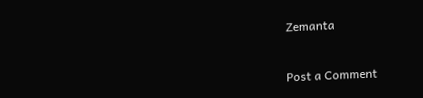Zemanta


Post a Comment